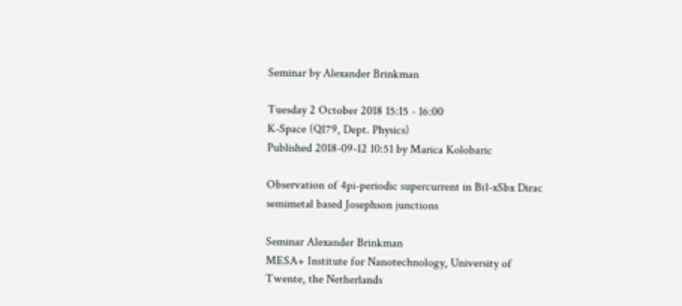Seminar by Alexander Brinkman

Tuesday 2 October 2018 15:15 - 16:00
K-Space (Q179, Dept. Physics)
Published 2018-09-12 10:51 by Marica Kolobaric

Observation of 4pi-periodic supercurrent in Bi1-xSbx Dirac semimetal based Josephson junctions

Seminar Alexander Brinkman
MESA+ Institute for Nanotechnology, University of Twente, the Netherlands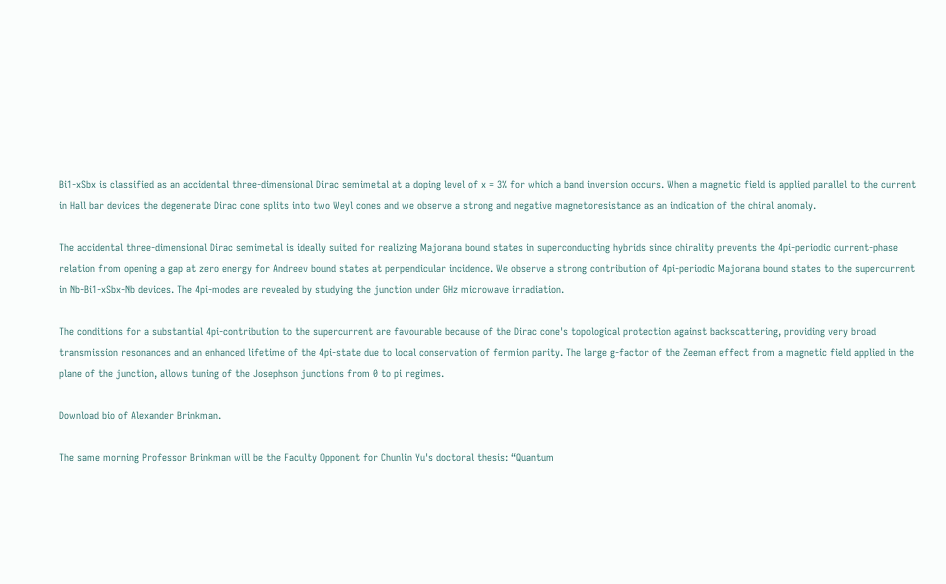Bi1-xSbx is classified as an accidental three-dimensional Dirac semimetal at a doping level of x = 3% for which a band inversion occurs. When a magnetic field is applied parallel to the current in Hall bar devices the degenerate Dirac cone splits into two Weyl cones and we observe a strong and negative magnetoresistance as an indication of the chiral anomaly.

The accidental three-dimensional Dirac semimetal is ideally suited for realizing Majorana bound states in superconducting hybrids since chirality prevents the 4pi-periodic current-phase relation from opening a gap at zero energy for Andreev bound states at perpendicular incidence. We observe a strong contribution of 4pi-periodic Majorana bound states to the supercurrent in Nb-Bi1-xSbx-Nb devices. The 4pi-modes are revealed by studying the junction under GHz microwave irradiation.

The conditions for a substantial 4pi-contribution to the supercurrent are favourable because of the Dirac cone's topological protection against backscattering, providing very broad transmission resonances and an enhanced lifetime of the 4pi-state due to local conservation of fermion parity. The large g-factor of the Zeeman effect from a magnetic field applied in the plane of the junction, allows tuning of the Josephson junctions from 0 to pi regimes.

Download bio of Alexander Brinkman.

The same morning Professor Brinkman will be the Faculty Opponent for Chunlin Yu's doctoral thesis: “Quantum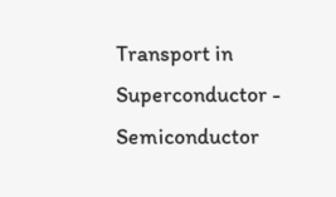Transport in Superconductor - Semiconductor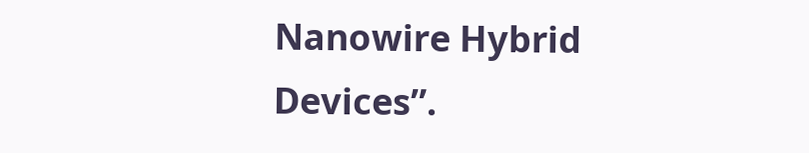Nanowire Hybrid Devices”.